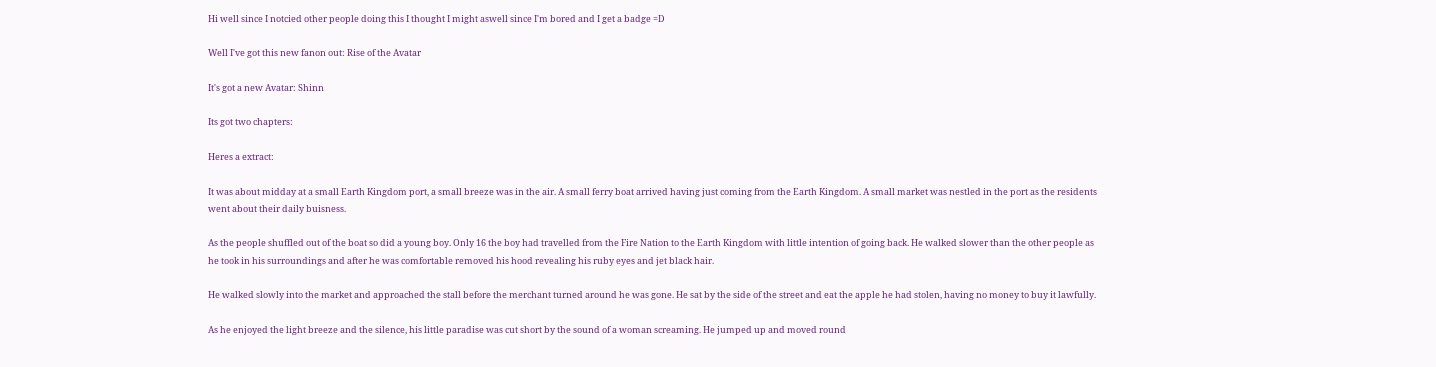Hi well since I notcied other people doing this I thought I might aswell since I'm bored and I get a badge =D

Well I've got this new fanon out: Rise of the Avatar

It's got a new Avatar: Shinn

Its got two chapters:

Heres a extract:

It was about midday at a small Earth Kingdom port, a small breeze was in the air. A small ferry boat arrived having just coming from the Earth Kingdom. A small market was nestled in the port as the residents went about their daily buisness.

As the people shuffled out of the boat so did a young boy. Only 16 the boy had travelled from the Fire Nation to the Earth Kingdom with little intention of going back. He walked slower than the other people as he took in his surroundings and after he was comfortable removed his hood revealing his ruby eyes and jet black hair.

He walked slowly into the market and approached the stall before the merchant turned around he was gone. He sat by the side of the street and eat the apple he had stolen, having no money to buy it lawfully.

As he enjoyed the light breeze and the silence, his little paradise was cut short by the sound of a woman screaming. He jumped up and moved round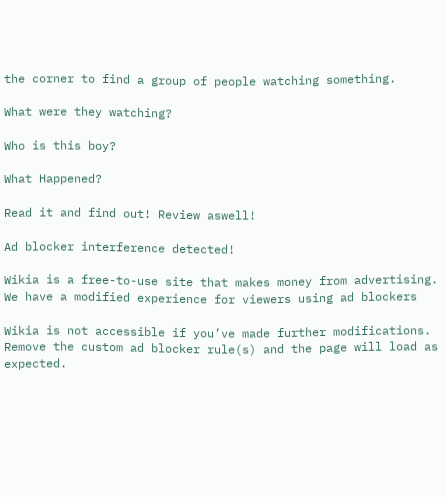the corner to find a group of people watching something.

What were they watching?

Who is this boy?

What Happened?

Read it and find out! Review aswell!

Ad blocker interference detected!

Wikia is a free-to-use site that makes money from advertising. We have a modified experience for viewers using ad blockers

Wikia is not accessible if you’ve made further modifications. Remove the custom ad blocker rule(s) and the page will load as expected.